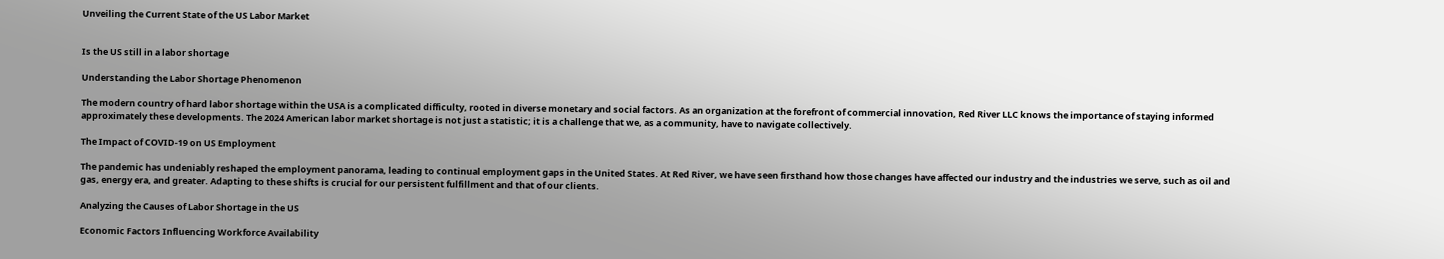Unveiling the Current State of the US Labor Market


Is the US still in a labor shortage

Understanding the Labor Shortage Phenomenon

The modern country of hard labor shortage within the USA is a complicated difficulty, rooted in diverse monetary and social factors. As an organization at the forefront of commercial innovation, Red River LLC knows the importance of staying informed approximately these developments. The 2024 American labor market shortage is not just a statistic; it is a challenge that we, as a community, have to navigate collectively.

The Impact of COVID-19 on US Employment

The pandemic has undeniably reshaped the employment panorama, leading to continual employment gaps in the United States. At Red River, we have seen firsthand how those changes have affected our industry and the industries we serve, such as oil and gas, energy era, and greater. Adapting to these shifts is crucial for our persistent fulfillment and that of our clients.

Analyzing the Causes of Labor Shortage in the US

Economic Factors Influencing Workforce Availability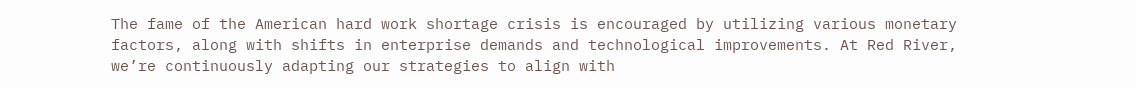The fame of the American hard work shortage crisis is encouraged by utilizing various monetary factors, along with shifts in enterprise demands and technological improvements. At Red River, we’re continuously adapting our strategies to align with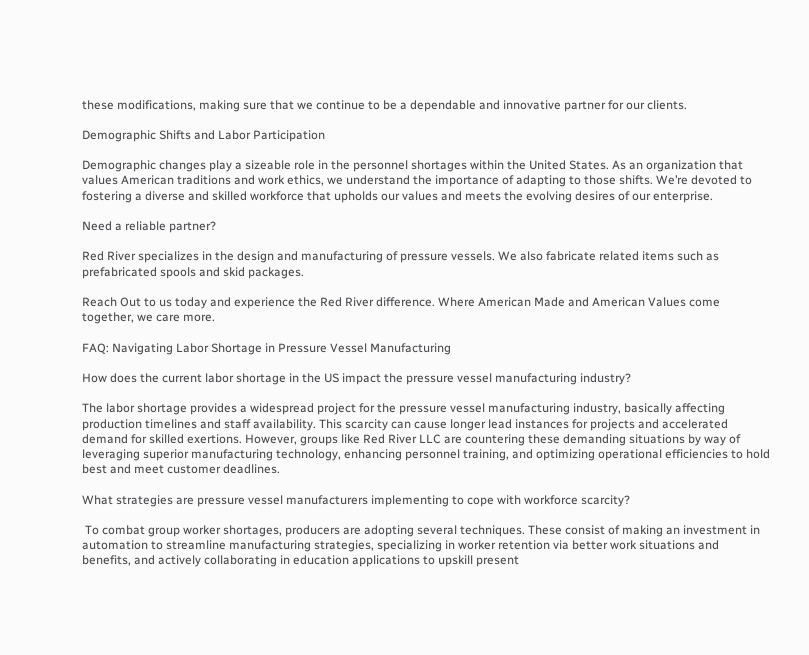these modifications, making sure that we continue to be a dependable and innovative partner for our clients.

Demographic Shifts and Labor Participation

Demographic changes play a sizeable role in the personnel shortages within the United States. As an organization that values American traditions and work ethics, we understand the importance of adapting to those shifts. We’re devoted to fostering a diverse and skilled workforce that upholds our values and meets the evolving desires of our enterprise.

Need a reliable partner?

Red River specializes in the design and manufacturing of pressure vessels. We also fabricate related items such as prefabricated spools and skid packages.

Reach Out to us today and experience the Red River difference. Where American Made and American Values come together, we care more.

FAQ: Navigating Labor Shortage in Pressure Vessel Manufacturing

How does the current labor shortage in the US impact the pressure vessel manufacturing industry?

The labor shortage provides a widespread project for the pressure vessel manufacturing industry, basically affecting production timelines and staff availability. This scarcity can cause longer lead instances for projects and accelerated demand for skilled exertions. However, groups like Red River LLC are countering these demanding situations by way of leveraging superior manufacturing technology, enhancing personnel training, and optimizing operational efficiencies to hold best and meet customer deadlines.

What strategies are pressure vessel manufacturers implementing to cope with workforce scarcity?

 To combat group worker shortages, producers are adopting several techniques. These consist of making an investment in automation to streamline manufacturing strategies, specializing in worker retention via better work situations and benefits, and actively collaborating in education applications to upskill present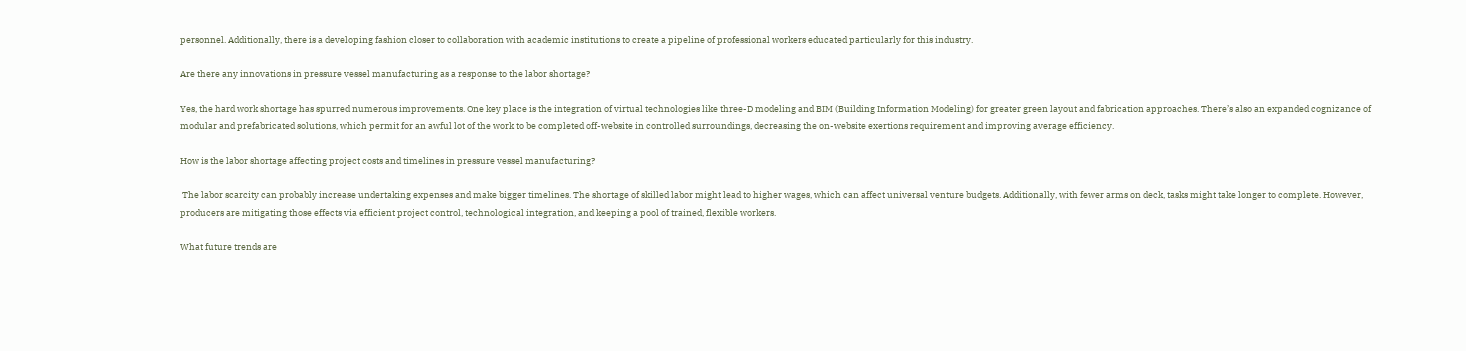personnel. Additionally, there is a developing fashion closer to collaboration with academic institutions to create a pipeline of professional workers educated particularly for this industry.

Are there any innovations in pressure vessel manufacturing as a response to the labor shortage?

Yes, the hard work shortage has spurred numerous improvements. One key place is the integration of virtual technologies like three-D modeling and BIM (Building Information Modeling) for greater green layout and fabrication approaches. There’s also an expanded cognizance of modular and prefabricated solutions, which permit for an awful lot of the work to be completed off-website in controlled surroundings, decreasing the on-website exertions requirement and improving average efficiency.

How is the labor shortage affecting project costs and timelines in pressure vessel manufacturing?

 The labor scarcity can probably increase undertaking expenses and make bigger timelines. The shortage of skilled labor might lead to higher wages, which can affect universal venture budgets. Additionally, with fewer arms on deck, tasks might take longer to complete. However, producers are mitigating those effects via efficient project control, technological integration, and keeping a pool of trained, flexible workers.

What future trends are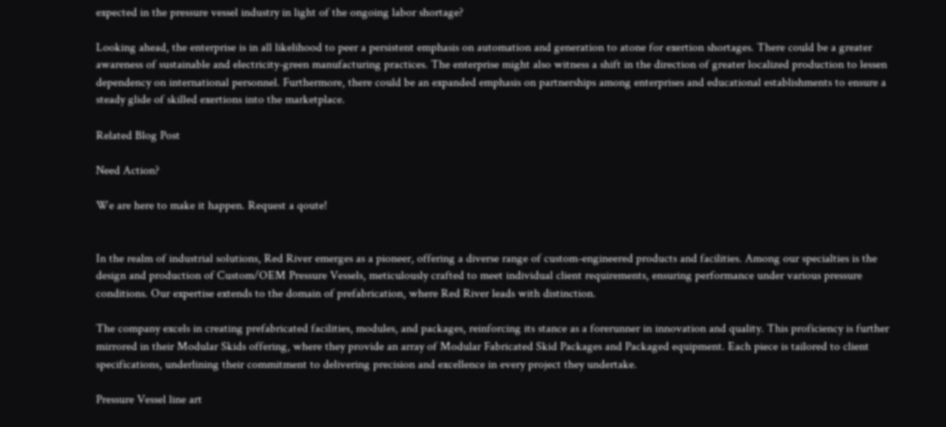expected in the pressure vessel industry in light of the ongoing labor shortage?

Looking ahead, the enterprise is in all likelihood to peer a persistent emphasis on automation and generation to atone for exertion shortages. There could be a greater awareness of sustainable and electricity-green manufacturing practices. The enterprise might also witness a shift in the direction of greater localized production to lessen dependency on international personnel. Furthermore, there could be an expanded emphasis on partnerships among enterprises and educational establishments to ensure a steady glide of skilled exertions into the marketplace.

Related Blog Post

Need Action?

We are here to make it happen. Request a qoute!


In the realm of industrial solutions, Red River emerges as a pioneer, offering a diverse range of custom-engineered products and facilities. Among our specialties is the design and production of Custom/OEM Pressure Vessels, meticulously crafted to meet individual client requirements, ensuring performance under various pressure conditions. Our expertise extends to the domain of prefabrication, where Red River leads with distinction.

The company excels in creating prefabricated facilities, modules, and packages, reinforcing its stance as a forerunner in innovation and quality. This proficiency is further mirrored in their Modular Skids offering, where they provide an array of Modular Fabricated Skid Packages and Packaged equipment. Each piece is tailored to client specifications, underlining their commitment to delivering precision and excellence in every project they undertake.

Pressure Vessel line art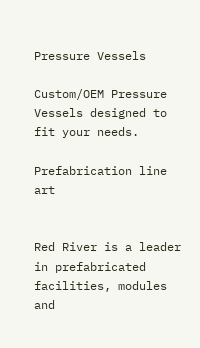Pressure Vessels

Custom/OEM Pressure Vessels designed to fit your needs.

Prefabrication line art


Red River is a leader in prefabricated facilities, modules and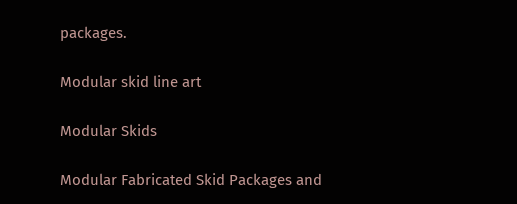packages.

Modular skid line art

Modular Skids

Modular Fabricated Skid Packages and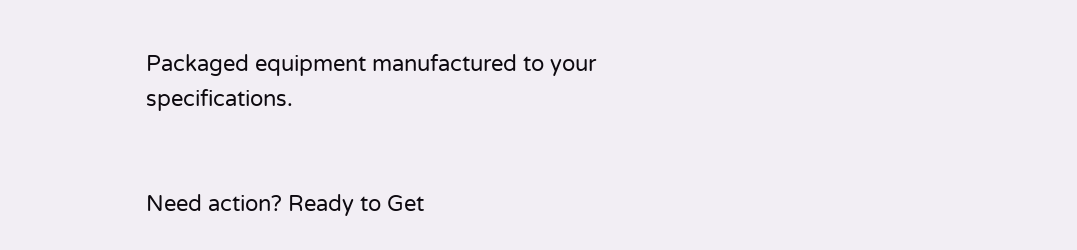Packaged equipment manufactured to your specifications.


Need action? Ready to Get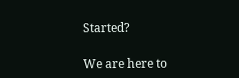Started?

We are here to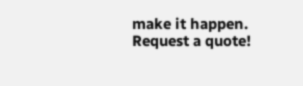make it happen. Request a quote!